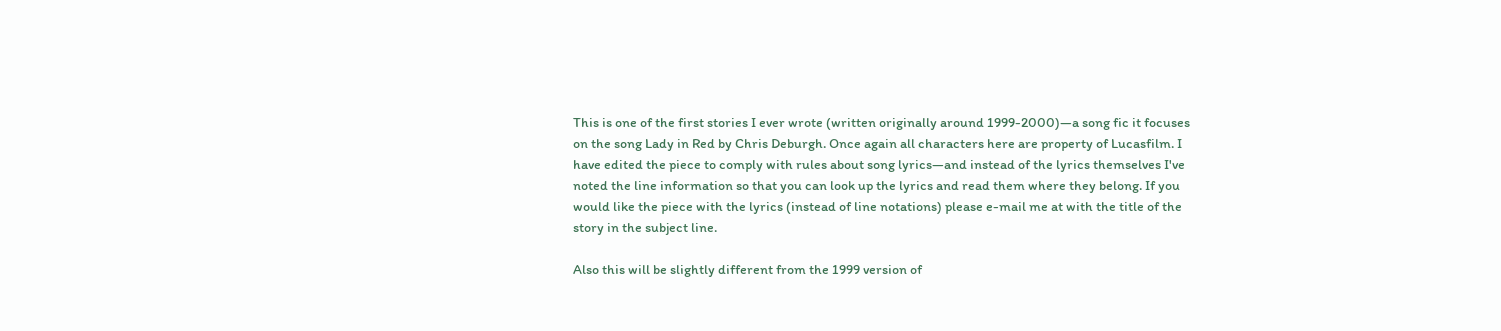This is one of the first stories I ever wrote (written originally around 1999-2000)—a song fic it focuses on the song Lady in Red by Chris Deburgh. Once again all characters here are property of Lucasfilm. I have edited the piece to comply with rules about song lyrics—and instead of the lyrics themselves I've noted the line information so that you can look up the lyrics and read them where they belong. If you would like the piece with the lyrics (instead of line notations) please e-mail me at with the title of the story in the subject line.

Also this will be slightly different from the 1999 version of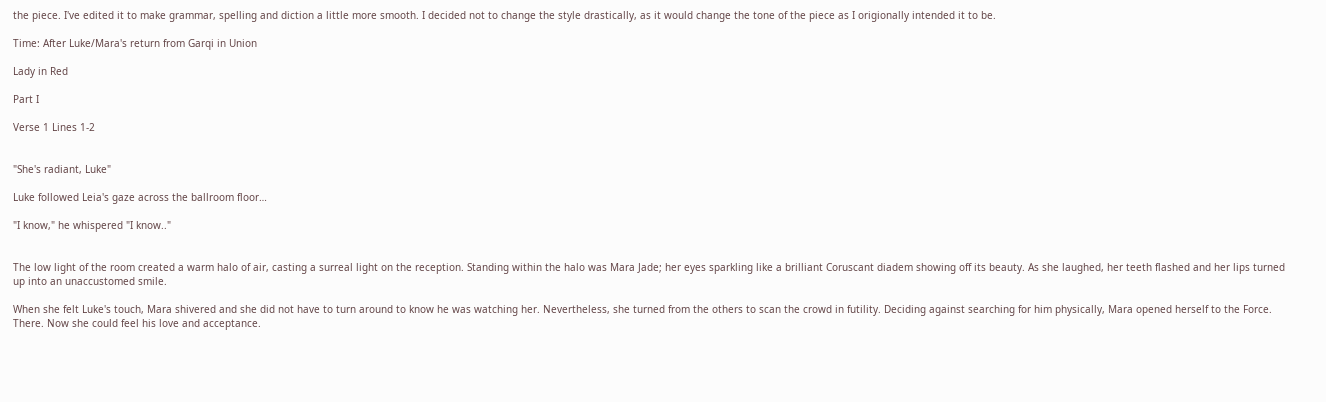the piece. I've edited it to make grammar, spelling and diction a little more smooth. I decided not to change the style drastically, as it would change the tone of the piece as I origionally intended it to be.

Time: After Luke/Mara's return from Garqi in Union

Lady in Red

Part I

Verse 1 Lines 1-2


"She's radiant, Luke"

Luke followed Leia's gaze across the ballroom floor…

"I know," he whispered "I know.."


The low light of the room created a warm halo of air, casting a surreal light on the reception. Standing within the halo was Mara Jade; her eyes sparkling like a brilliant Coruscant diadem showing off its beauty. As she laughed, her teeth flashed and her lips turned up into an unaccustomed smile.

When she felt Luke's touch, Mara shivered and she did not have to turn around to know he was watching her. Nevertheless, she turned from the others to scan the crowd in futility. Deciding against searching for him physically, Mara opened herself to the Force. There. Now she could feel his love and acceptance.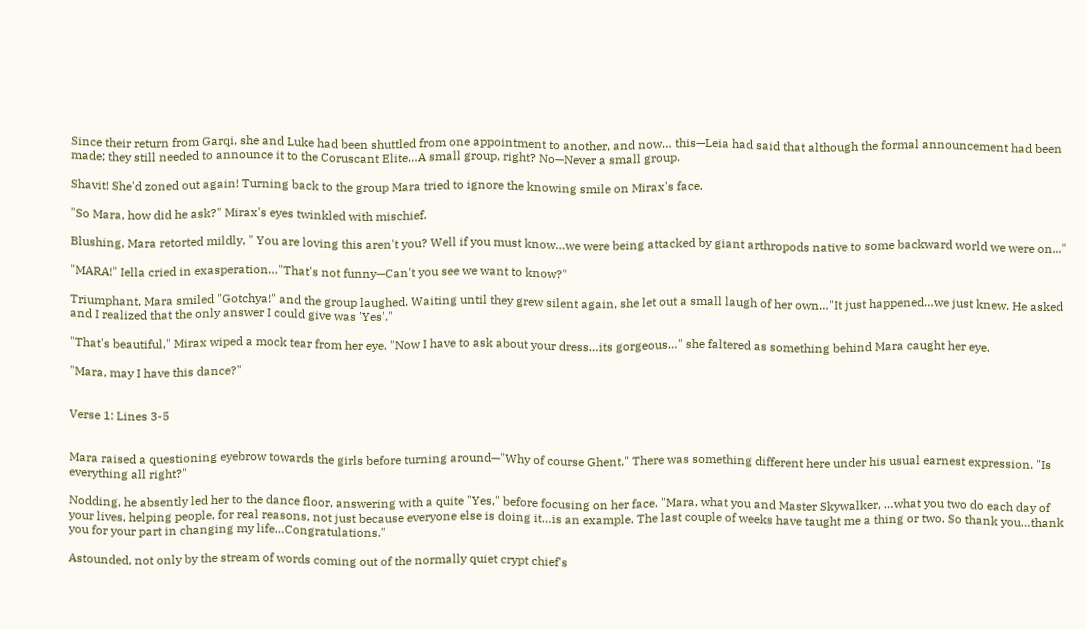Since their return from Garqi, she and Luke had been shuttled from one appointment to another, and now… this—Leia had said that although the formal announcement had been made; they still needed to announce it to the Coruscant Elite…A small group, right? No—Never a small group.

Shavit! She'd zoned out again! Turning back to the group Mara tried to ignore the knowing smile on Mirax's face.

"So Mara, how did he ask?" Mirax's eyes twinkled with mischief.

Blushing, Mara retorted mildly, " You are loving this aren't you? Well if you must know…we were being attacked by giant arthropods native to some backward world we were on..."

"MARA!" Iella cried in exasperation…"That's not funny—Can't you see we want to know?"

Triumphant, Mara smiled "Gotchya!" and the group laughed. Waiting until they grew silent again, she let out a small laugh of her own…"It just happened…we just knew. He asked and I realized that the only answer I could give was 'Yes'."

"That's beautiful," Mirax wiped a mock tear from her eye. "Now I have to ask about your dress…its gorgeous…" she faltered as something behind Mara caught her eye.

"Mara, may I have this dance?"


Verse 1: Lines 3-5


Mara raised a questioning eyebrow towards the girls before turning around—"Why of course Ghent." There was something different here under his usual earnest expression. "Is everything all right?"

Nodding, he absently led her to the dance floor, answering with a quite "Yes," before focusing on her face. "Mara, what you and Master Skywalker, …what you two do each day of your lives, helping people, for real reasons, not just because everyone else is doing it…is an example. The last couple of weeks have taught me a thing or two. So thank you…thank you for your part in changing my life…Congratulations."

Astounded, not only by the stream of words coming out of the normally quiet crypt chief's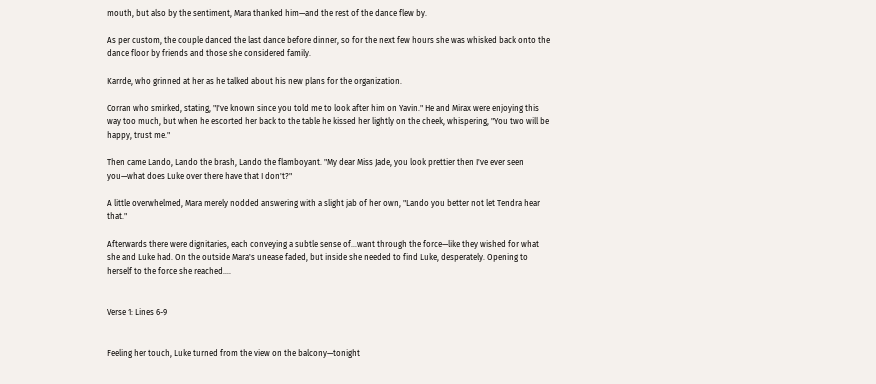mouth, but also by the sentiment, Mara thanked him—and the rest of the dance flew by.

As per custom, the couple danced the last dance before dinner, so for the next few hours she was whisked back onto the dance floor by friends and those she considered family.

Karrde, who grinned at her as he talked about his new plans for the organization.

Corran who smirked, stating, "I've known since you told me to look after him on Yavin." He and Mirax were enjoying this way too much, but when he escorted her back to the table he kissed her lightly on the cheek, whispering, "You two will be happy, trust me."

Then came Lando, Lando the brash, Lando the flamboyant. "My dear Miss Jade, you look prettier then I've ever seen you—what does Luke over there have that I don't?"

A little overwhelmed, Mara merely nodded answering with a slight jab of her own, "Lando you better not let Tendra hear that."

Afterwards there were dignitaries, each conveying a subtle sense of…want through the force—like they wished for what she and Luke had. On the outside Mara's unease faded, but inside she needed to find Luke, desperately. Opening to herself to the force she reached….


Verse 1: Lines 6-9


Feeling her touch, Luke turned from the view on the balcony—tonight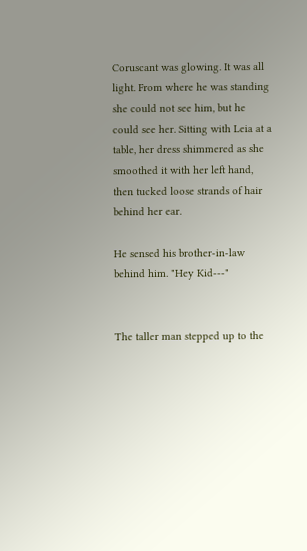Coruscant was glowing. It was all light. From where he was standing she could not see him, but he could see her. Sitting with Leia at a table, her dress shimmered as she smoothed it with her left hand, then tucked loose strands of hair behind her ear.

He sensed his brother-in-law behind him. "Hey Kid---"


The taller man stepped up to the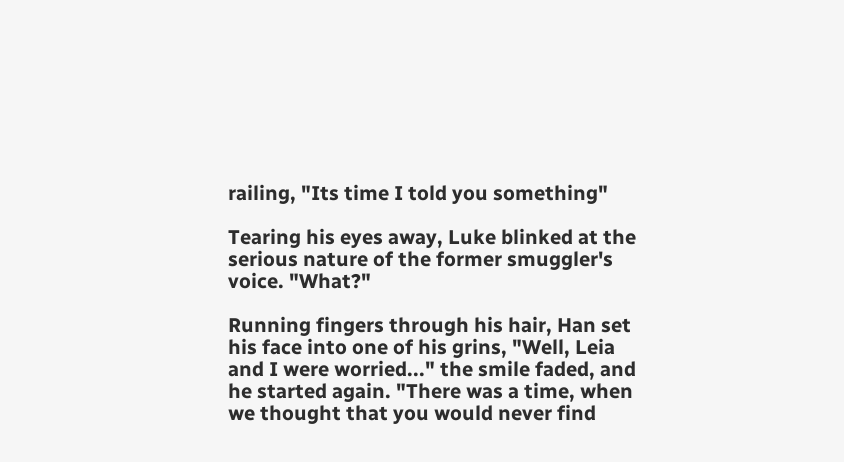railing, "Its time I told you something"

Tearing his eyes away, Luke blinked at the serious nature of the former smuggler's voice. "What?"

Running fingers through his hair, Han set his face into one of his grins, "Well, Leia and I were worried..." the smile faded, and he started again. "There was a time, when we thought that you would never find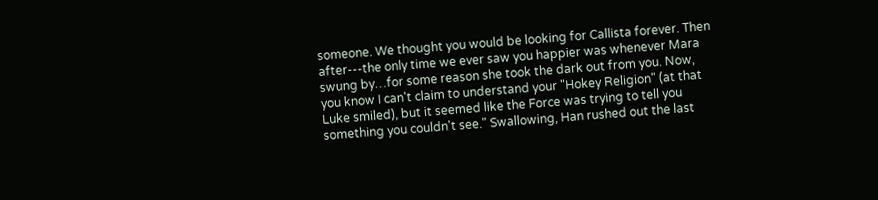someone. We thought you would be looking for Callista forever. Then after---the only time we ever saw you happier was whenever Mara swung by…for some reason she took the dark out from you. Now, you know I can't claim to understand your "Hokey Religion" (at that Luke smiled), but it seemed like the Force was trying to tell you something you couldn't see." Swallowing, Han rushed out the last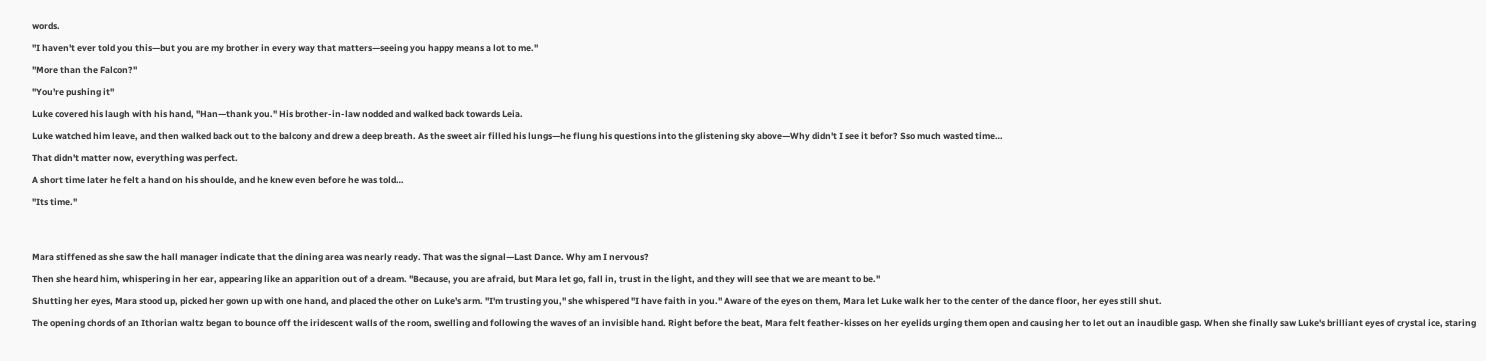words.

"I haven't ever told you this—but you are my brother in every way that matters—seeing you happy means a lot to me."

"More than the Falcon?"

"You're pushing it"

Luke covered his laugh with his hand, "Han—thank you." His brother-in-law nodded and walked back towards Leia.

Luke watched him leave, and then walked back out to the balcony and drew a deep breath. As the sweet air filled his lungs—he flung his questions into the glistening sky above—Why didn't I see it befor? Sso much wasted time…

That didn't matter now, everything was perfect.

A short time later he felt a hand on his shoulde, and he knew even before he was told…

"Its time."




Mara stiffened as she saw the hall manager indicate that the dining area was nearly ready. That was the signal—Last Dance. Why am I nervous?

Then she heard him, whispering in her ear, appearing like an apparition out of a dream. "Because, you are afraid, but Mara let go, fall in, trust in the light, and they will see that we are meant to be."

Shutting her eyes, Mara stood up, picked her gown up with one hand, and placed the other on Luke's arm. "I'm trusting you," she whispered "I have faith in you." Aware of the eyes on them, Mara let Luke walk her to the center of the dance floor, her eyes still shut.

The opening chords of an Ithorian waltz began to bounce off the iridescent walls of the room, swelling and following the waves of an invisible hand. Right before the beat, Mara felt feather-kisses on her eyelids urging them open and causing her to let out an inaudible gasp. When she finally saw Luke's brilliant eyes of crystal ice, staring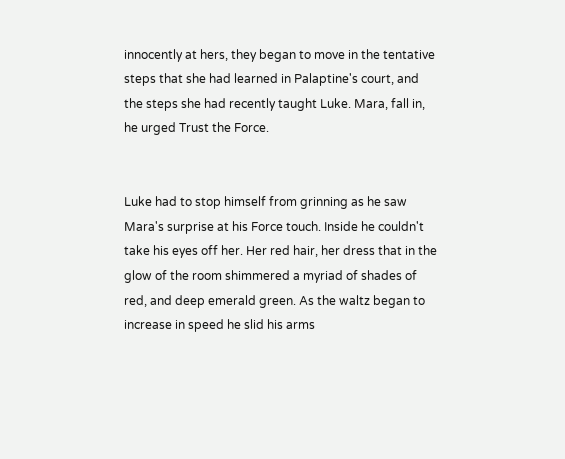innocently at hers, they began to move in the tentative steps that she had learned in Palaptine's court, and the steps she had recently taught Luke. Mara, fall in, he urged Trust the Force.


Luke had to stop himself from grinning as he saw Mara's surprise at his Force touch. Inside he couldn't take his eyes off her. Her red hair, her dress that in the glow of the room shimmered a myriad of shades of red, and deep emerald green. As the waltz began to increase in speed he slid his arms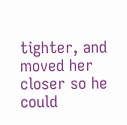tighter, and moved her closer so he could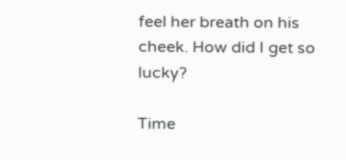feel her breath on his cheek. How did I get so lucky?

Time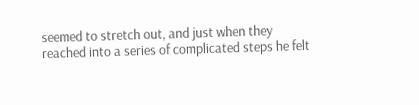seemed to stretch out, and just when they reached into a series of complicated steps he felt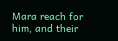Mara reach for him, and their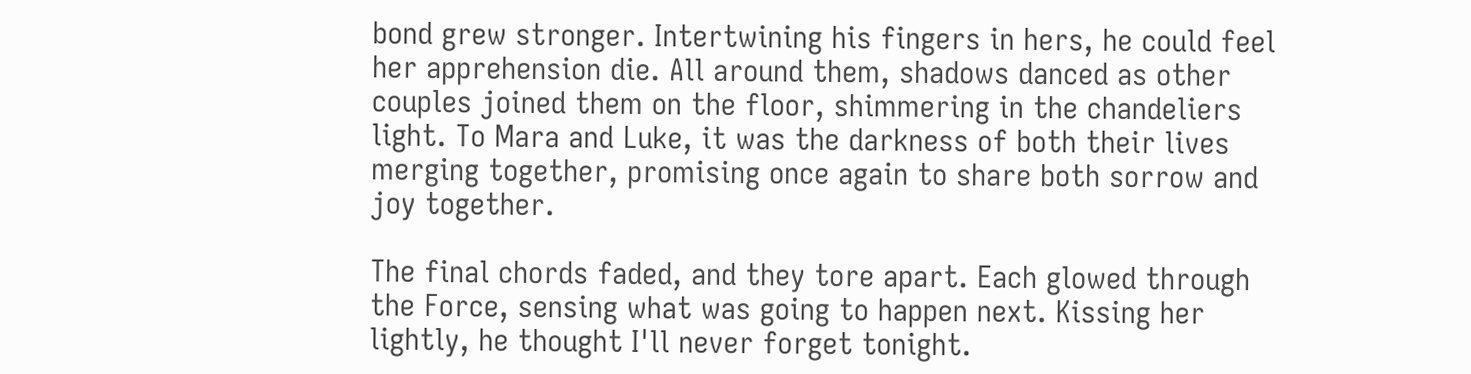bond grew stronger. Intertwining his fingers in hers, he could feel her apprehension die. All around them, shadows danced as other couples joined them on the floor, shimmering in the chandeliers light. To Mara and Luke, it was the darkness of both their lives merging together, promising once again to share both sorrow and joy together.

The final chords faded, and they tore apart. Each glowed through the Force, sensing what was going to happen next. Kissing her lightly, he thought I'll never forget tonight.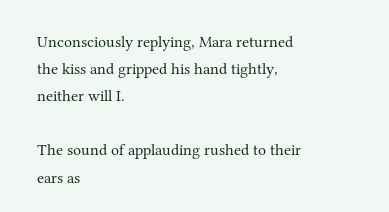Unconsciously replying, Mara returned the kiss and gripped his hand tightly, neither will I.

The sound of applauding rushed to their ears as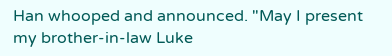Han whooped and announced. "May I present my brother-in-law Luke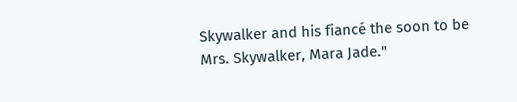Skywalker and his fiancé the soon to be Mrs. Skywalker, Mara Jade."